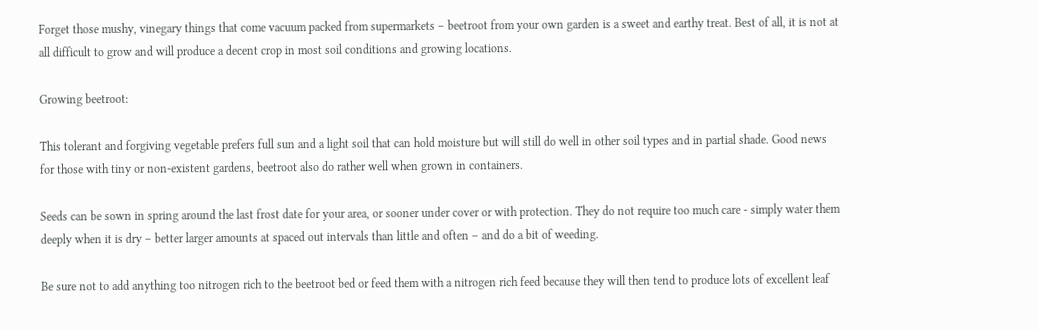Forget those mushy, vinegary things that come vacuum packed from supermarkets – beetroot from your own garden is a sweet and earthy treat. Best of all, it is not at all difficult to grow and will produce a decent crop in most soil conditions and growing locations.

Growing beetroot:

This tolerant and forgiving vegetable prefers full sun and a light soil that can hold moisture but will still do well in other soil types and in partial shade. Good news for those with tiny or non-existent gardens, beetroot also do rather well when grown in containers.

Seeds can be sown in spring around the last frost date for your area, or sooner under cover or with protection. They do not require too much care - simply water them deeply when it is dry – better larger amounts at spaced out intervals than little and often – and do a bit of weeding.

Be sure not to add anything too nitrogen rich to the beetroot bed or feed them with a nitrogen rich feed because they will then tend to produce lots of excellent leaf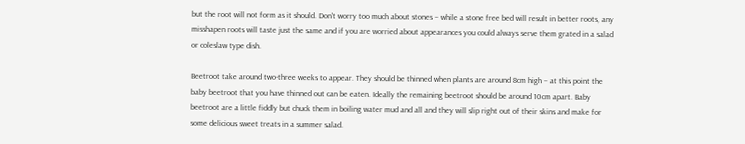but the root will not form as it should. Don't worry too much about stones – while a stone free bed will result in better roots, any misshapen roots will taste just the same and if you are worried about appearances you could always serve them grated in a salad or coleslaw type dish.

Beetroot take around two-three weeks to appear. They should be thinned when plants are around 8cm high – at this point the baby beetroot that you have thinned out can be eaten. Ideally the remaining beetroot should be around 10cm apart. Baby beetroot are a little fiddly but chuck them in boiling water mud and all and they will slip right out of their skins and make for some delicious sweet treats in a summer salad.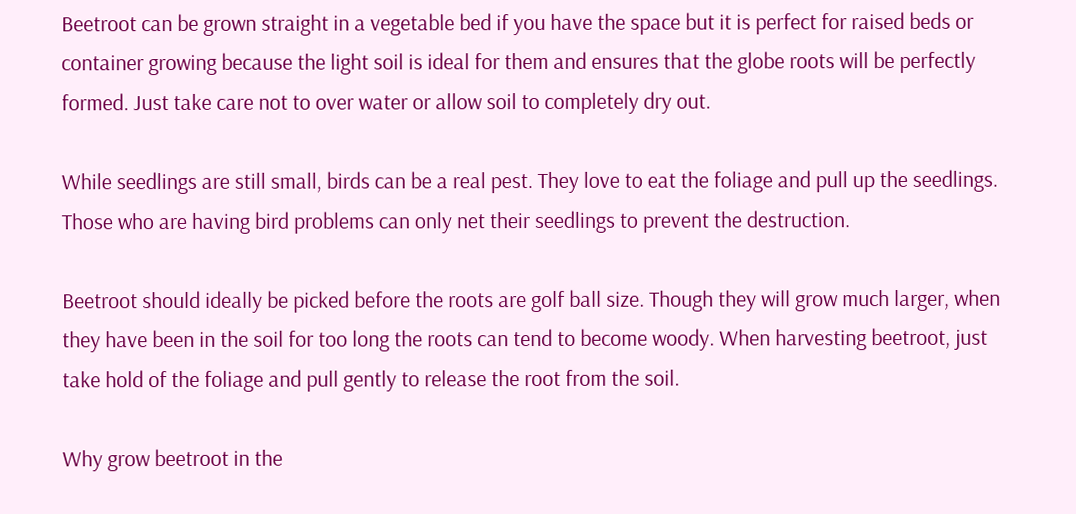Beetroot can be grown straight in a vegetable bed if you have the space but it is perfect for raised beds or container growing because the light soil is ideal for them and ensures that the globe roots will be perfectly formed. Just take care not to over water or allow soil to completely dry out.

While seedlings are still small, birds can be a real pest. They love to eat the foliage and pull up the seedlings. Those who are having bird problems can only net their seedlings to prevent the destruction.

Beetroot should ideally be picked before the roots are golf ball size. Though they will grow much larger, when they have been in the soil for too long the roots can tend to become woody. When harvesting beetroot, just take hold of the foliage and pull gently to release the root from the soil.

Why grow beetroot in the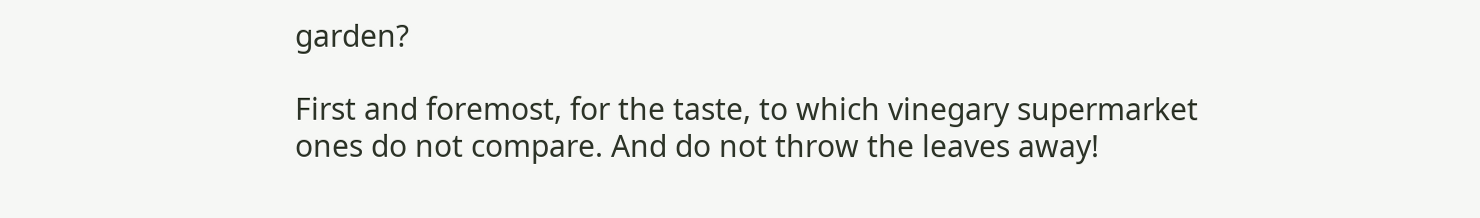garden?

First and foremost, for the taste, to which vinegary supermarket ones do not compare. And do not throw the leaves away!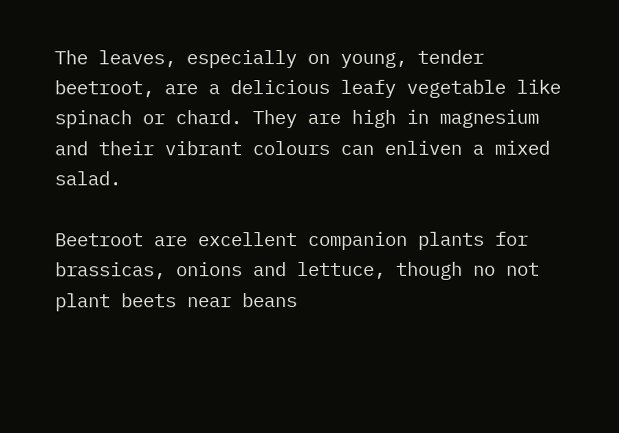The leaves, especially on young, tender beetroot, are a delicious leafy vegetable like spinach or chard. They are high in magnesium and their vibrant colours can enliven a mixed salad.

Beetroot are excellent companion plants for brassicas, onions and lettuce, though no not plant beets near beans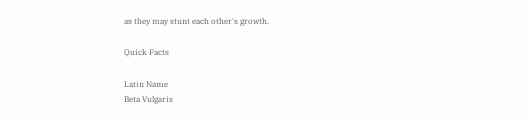as they may stunt each other's growth.

Quick Facts

Latin Name
Beta Vulgaris